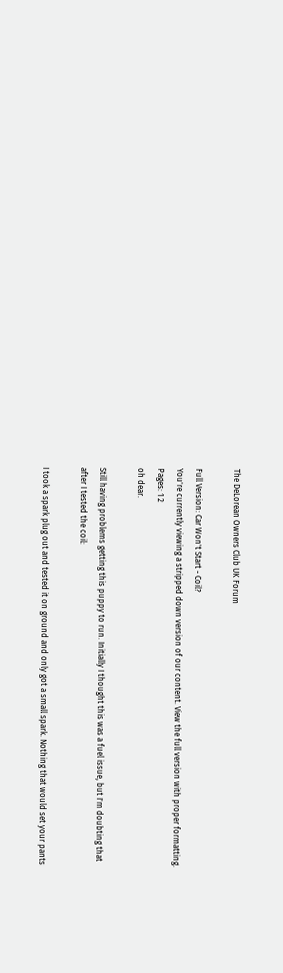The DeLorean Owners Club UK Forum

Full Version: Car Won't Start - Coil?
You're currently viewing a stripped down version of our content. View the full version with proper formatting.
Pages: 1 2
oh dear.

Still having problems getting this puppy to run. Initially I thought this was a fuel issue, but I'm doubting that after I tested the coil:

I took a spark plug out and tested it on ground and only got a small spark. Nothing that would set your pants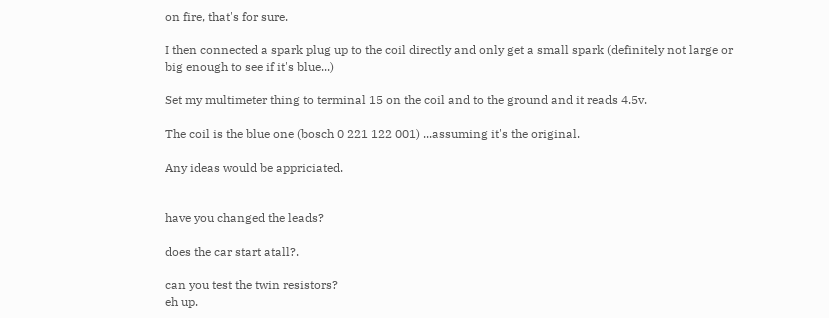on fire, that's for sure.

I then connected a spark plug up to the coil directly and only get a small spark (definitely not large or big enough to see if it's blue...)

Set my multimeter thing to terminal 15 on the coil and to the ground and it reads 4.5v.

The coil is the blue one (bosch 0 221 122 001) ...assuming it's the original.

Any ideas would be appriciated.


have you changed the leads?

does the car start atall?.

can you test the twin resistors?
eh up.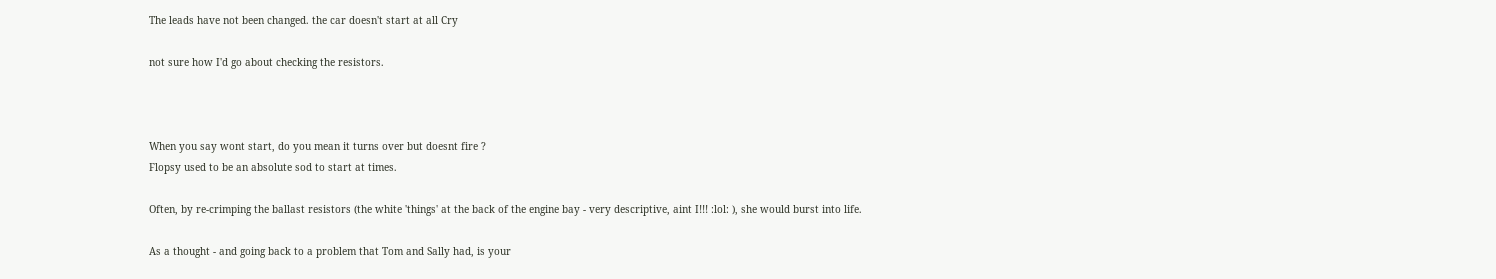The leads have not been changed. the car doesn't start at all Cry

not sure how I'd go about checking the resistors.



When you say wont start, do you mean it turns over but doesnt fire ?
Flopsy used to be an absolute sod to start at times.

Often, by re-crimping the ballast resistors (the white 'things' at the back of the engine bay - very descriptive, aint I!!! :lol: ), she would burst into life.

As a thought - and going back to a problem that Tom and Sally had, is your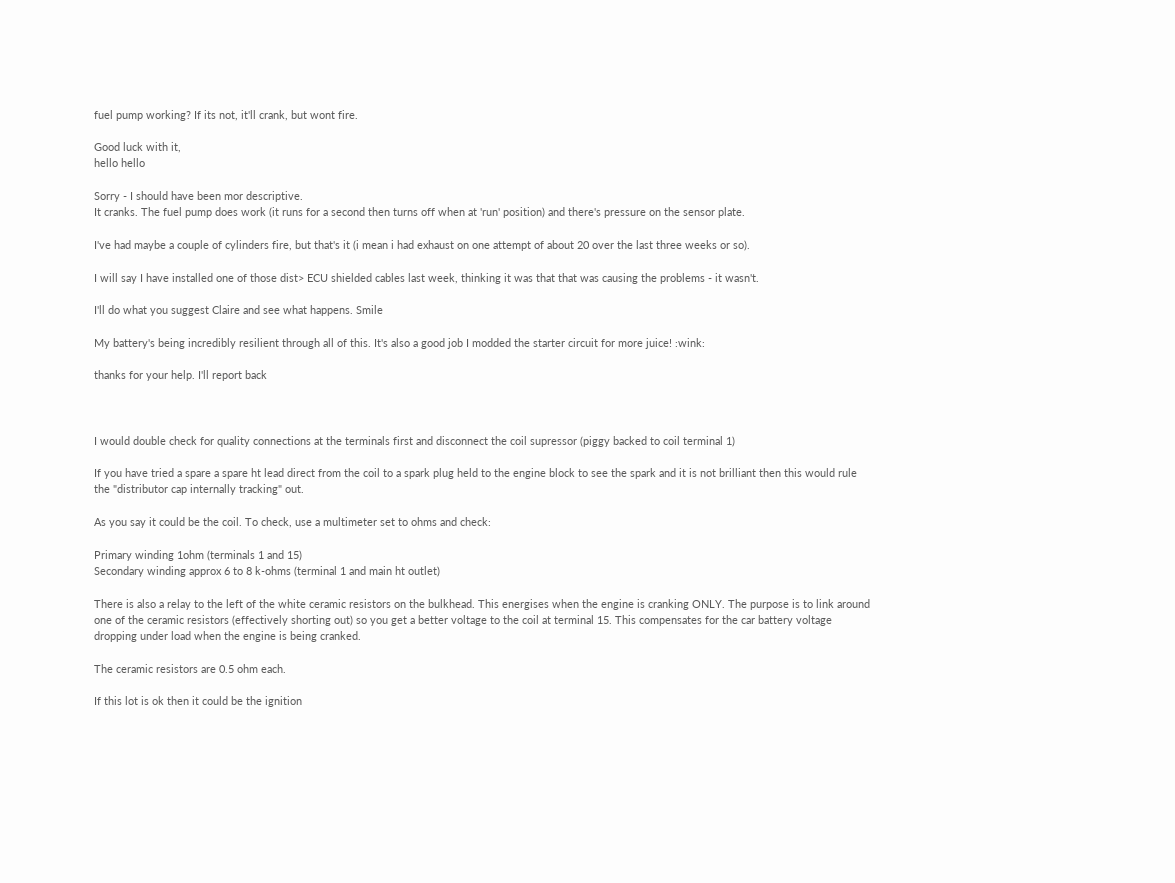fuel pump working? If its not, it'll crank, but wont fire.

Good luck with it,
hello hello

Sorry - I should have been mor descriptive.
It cranks. The fuel pump does work (it runs for a second then turns off when at 'run' position) and there's pressure on the sensor plate.

I've had maybe a couple of cylinders fire, but that's it (i mean i had exhaust on one attempt of about 20 over the last three weeks or so).

I will say I have installed one of those dist> ECU shielded cables last week, thinking it was that that was causing the problems - it wasn't.

I'll do what you suggest Claire and see what happens. Smile

My battery's being incredibly resilient through all of this. It's also a good job I modded the starter circuit for more juice! :wink:

thanks for your help. I'll report back



I would double check for quality connections at the terminals first and disconnect the coil supressor (piggy backed to coil terminal 1)

If you have tried a spare a spare ht lead direct from the coil to a spark plug held to the engine block to see the spark and it is not brilliant then this would rule the "distributor cap internally tracking" out.

As you say it could be the coil. To check, use a multimeter set to ohms and check:

Primary winding 1ohm (terminals 1 and 15)
Secondary winding approx 6 to 8 k-ohms (terminal 1 and main ht outlet)

There is also a relay to the left of the white ceramic resistors on the bulkhead. This energises when the engine is cranking ONLY. The purpose is to link around one of the ceramic resistors (effectively shorting out) so you get a better voltage to the coil at terminal 15. This compensates for the car battery voltage dropping under load when the engine is being cranked.

The ceramic resistors are 0.5 ohm each.

If this lot is ok then it could be the ignition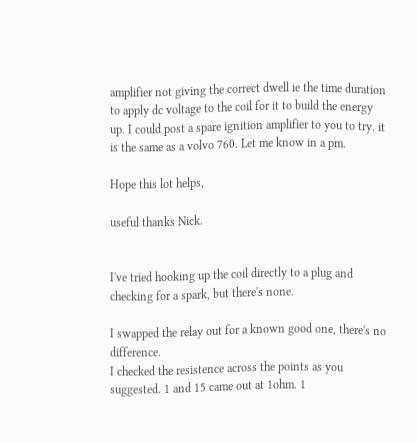amplifier not giving the correct dwell ie the time duration to apply dc voltage to the coil for it to build the energy up. I could post a spare ignition amplifier to you to try. it is the same as a volvo 760. Let me know in a pm.

Hope this lot helps,

useful thanks Nick.


I've tried hooking up the coil directly to a plug and checking for a spark, but there's none.

I swapped the relay out for a known good one, there's no difference.
I checked the resistence across the points as you suggested. 1 and 15 came out at 1ohm. 1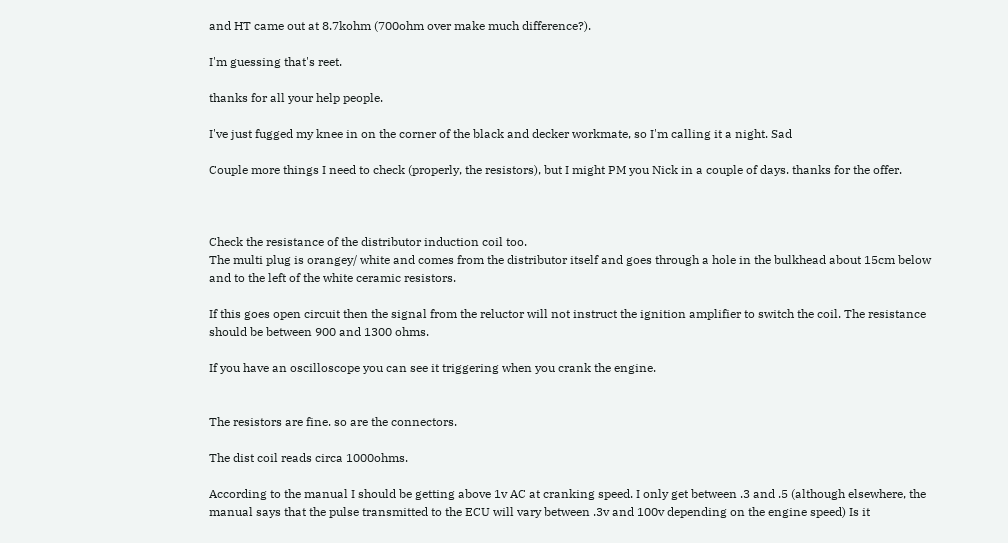and HT came out at 8.7kohm (700ohm over make much difference?).

I'm guessing that's reet.

thanks for all your help people.

I've just fugged my knee in on the corner of the black and decker workmate, so I'm calling it a night. Sad

Couple more things I need to check (properly, the resistors), but I might PM you Nick in a couple of days. thanks for the offer.



Check the resistance of the distributor induction coil too.
The multi plug is orangey/ white and comes from the distributor itself and goes through a hole in the bulkhead about 15cm below and to the left of the white ceramic resistors.

If this goes open circuit then the signal from the reluctor will not instruct the ignition amplifier to switch the coil. The resistance should be between 900 and 1300 ohms.

If you have an oscilloscope you can see it triggering when you crank the engine.


The resistors are fine. so are the connectors.

The dist coil reads circa 1000ohms.

According to the manual I should be getting above 1v AC at cranking speed. I only get between .3 and .5 (although elsewhere, the manual says that the pulse transmitted to the ECU will vary between .3v and 100v depending on the engine speed) Is it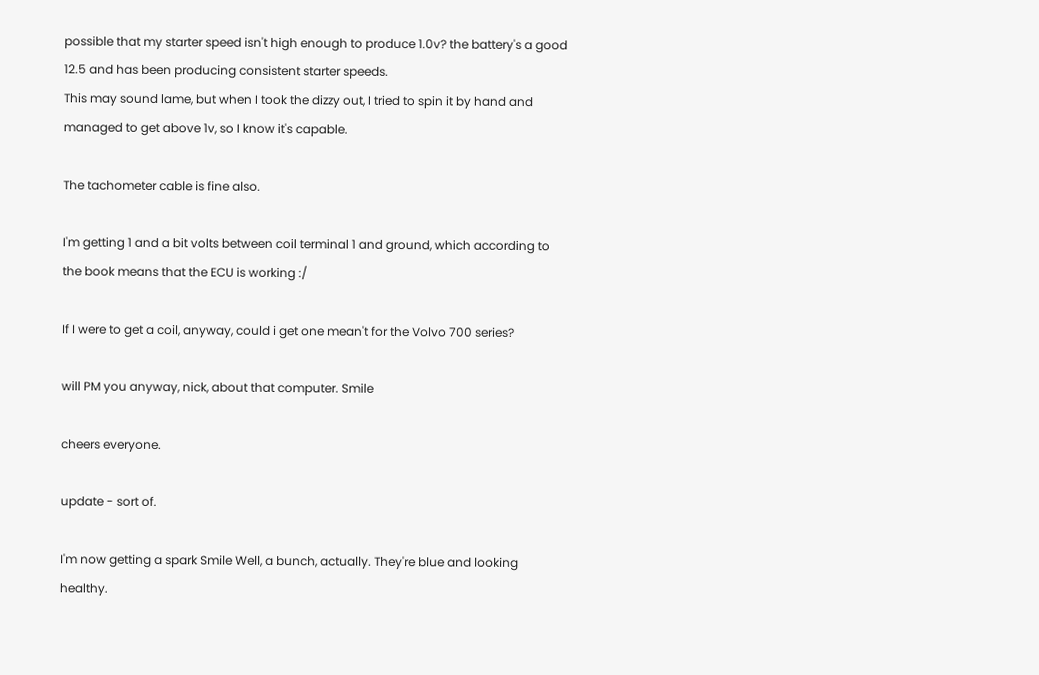possible that my starter speed isn't high enough to produce 1.0v? the battery's a good 12.5 and has been producing consistent starter speeds.
This may sound lame, but when I took the dizzy out, I tried to spin it by hand and managed to get above 1v, so I know it's capable.

The tachometer cable is fine also.

I'm getting 1 and a bit volts between coil terminal 1 and ground, which according to the book means that the ECU is working :/

If I were to get a coil, anyway, could i get one mean't for the Volvo 700 series?

will PM you anyway, nick, about that computer. Smile

cheers everyone.

update - sort of.

I'm now getting a spark Smile Well, a bunch, actually. They're blue and looking healthy.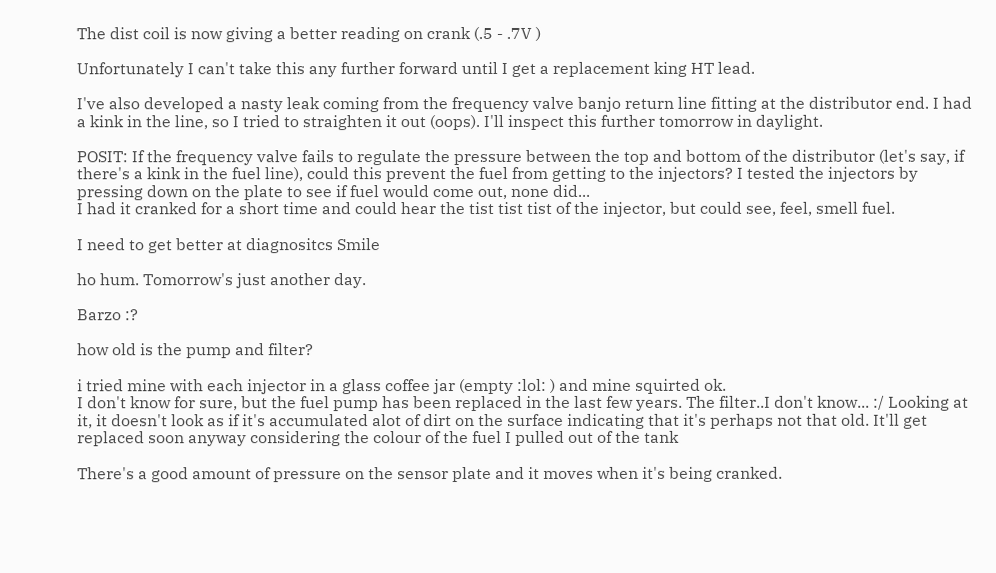The dist coil is now giving a better reading on crank (.5 - .7V )

Unfortunately I can't take this any further forward until I get a replacement king HT lead.

I've also developed a nasty leak coming from the frequency valve banjo return line fitting at the distributor end. I had a kink in the line, so I tried to straighten it out (oops). I'll inspect this further tomorrow in daylight.

POSIT: If the frequency valve fails to regulate the pressure between the top and bottom of the distributor (let's say, if there's a kink in the fuel line), could this prevent the fuel from getting to the injectors? I tested the injectors by pressing down on the plate to see if fuel would come out, none did...
I had it cranked for a short time and could hear the tist tist tist of the injector, but could see, feel, smell fuel.

I need to get better at diagnositcs Smile

ho hum. Tomorrow's just another day.

Barzo :?

how old is the pump and filter?

i tried mine with each injector in a glass coffee jar (empty :lol: ) and mine squirted ok.
I don't know for sure, but the fuel pump has been replaced in the last few years. The filter..I don't know... :/ Looking at it, it doesn't look as if it's accumulated alot of dirt on the surface indicating that it's perhaps not that old. It'll get replaced soon anyway considering the colour of the fuel I pulled out of the tank

There's a good amount of pressure on the sensor plate and it moves when it's being cranked.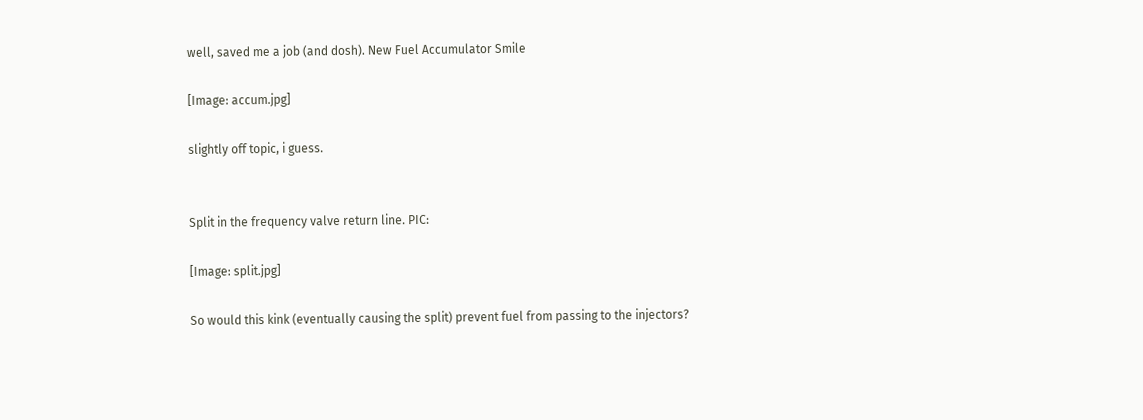well, saved me a job (and dosh). New Fuel Accumulator Smile

[Image: accum.jpg]

slightly off topic, i guess.


Split in the frequency valve return line. PIC:

[Image: split.jpg]

So would this kink (eventually causing the split) prevent fuel from passing to the injectors?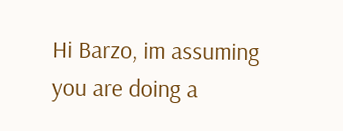Hi Barzo, im assuming you are doing a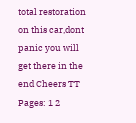total restoration on this car,dont panic you will get there in the end Cheers TT
Pages: 1 2